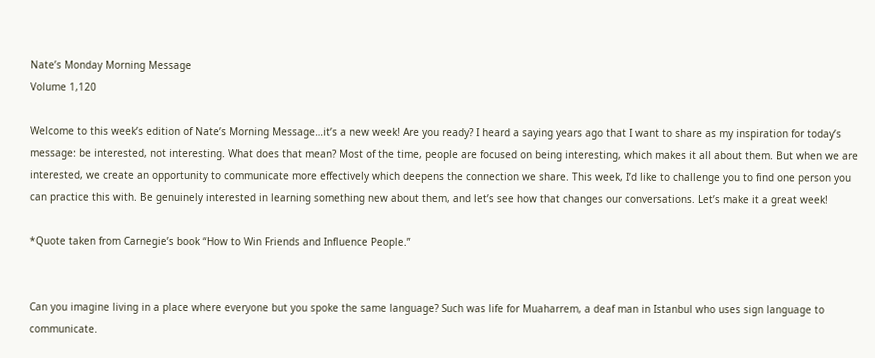Nate’s Monday Morning Message
Volume 1,120

Welcome to this week’s edition of Nate’s Morning Message…it’s a new week! Are you ready? I heard a saying years ago that I want to share as my inspiration for today’s message: be interested, not interesting. What does that mean? Most of the time, people are focused on being interesting, which makes it all about them. But when we are interested, we create an opportunity to communicate more effectively which deepens the connection we share. This week, I’d like to challenge you to find one person you can practice this with. Be genuinely interested in learning something new about them, and let’s see how that changes our conversations. Let’s make it a great week!

*Quote taken from Carnegie’s book “How to Win Friends and Influence People.”


Can you imagine living in a place where everyone but you spoke the same language? Such was life for Muaharrem, a deaf man in Istanbul who uses sign language to communicate.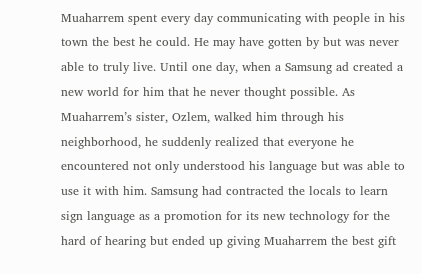Muaharrem spent every day communicating with people in his town the best he could. He may have gotten by but was never able to truly live. Until one day, when a Samsung ad created a new world for him that he never thought possible. As Muaharrem’s sister, Ozlem, walked him through his neighborhood, he suddenly realized that everyone he encountered not only understood his language but was able to use it with him. Samsung had contracted the locals to learn sign language as a promotion for its new technology for the hard of hearing but ended up giving Muaharrem the best gift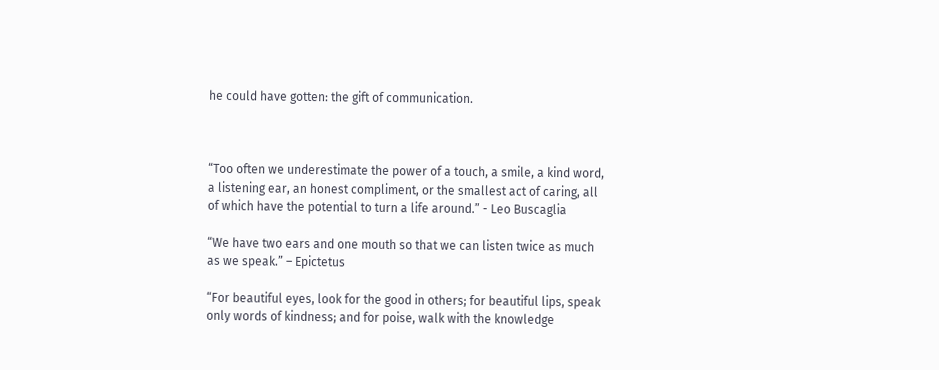he could have gotten: the gift of communication.



“Too often we underestimate the power of a touch, a smile, a kind word, a listening ear, an honest compliment, or the smallest act of caring, all of which have the potential to turn a life around.” - Leo Buscaglia

“We have two ears and one mouth so that we can listen twice as much as we speak.” – Epictetus

“For beautiful eyes, look for the good in others; for beautiful lips, speak only words of kindness; and for poise, walk with the knowledge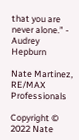that you are never alone.” - Audrey Hepburn

Nate Martinez, RE/MAX Professionals

Copyright © 2022 Nate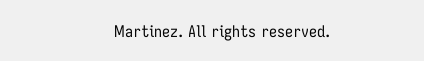Martinez. All rights reserved.